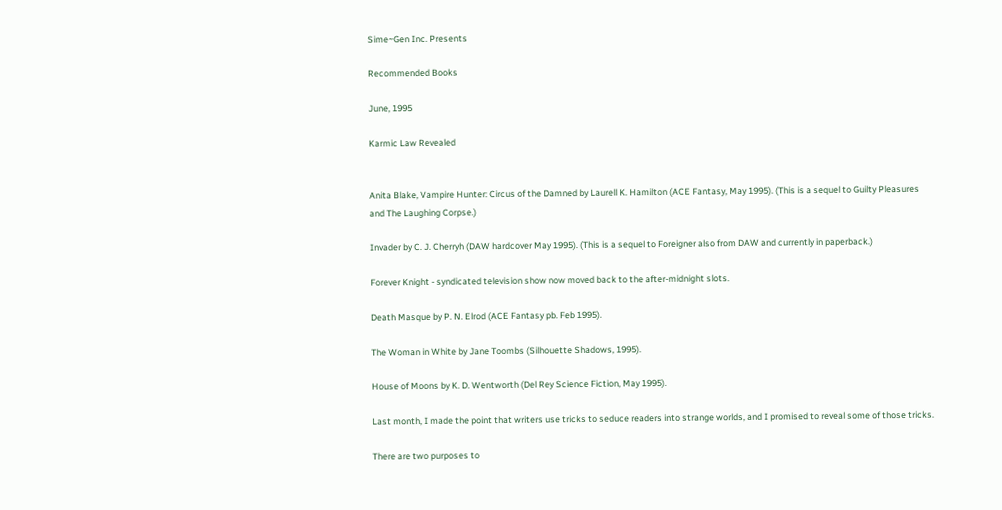Sime~Gen Inc. Presents

Recommended Books

June, 1995

Karmic Law Revealed


Anita Blake, Vampire Hunter: Circus of the Damned by Laurell K. Hamilton (ACE Fantasy, May 1995). (This is a sequel to Guilty Pleasures and The Laughing Corpse.)

Invader by C. J. Cherryh (DAW hardcover May 1995). (This is a sequel to Foreigner also from DAW and currently in paperback.)

Forever Knight - syndicated television show now moved back to the after-midnight slots.

Death Masque by P. N. Elrod (ACE Fantasy pb. Feb 1995).

The Woman in White by Jane Toombs (Silhouette Shadows, 1995).

House of Moons by K. D. Wentworth (Del Rey Science Fiction, May 1995).

Last month, I made the point that writers use tricks to seduce readers into strange worlds, and I promised to reveal some of those tricks.

There are two purposes to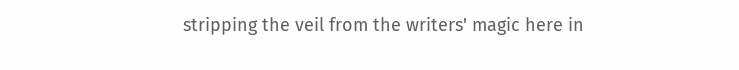stripping the veil from the writers' magic here in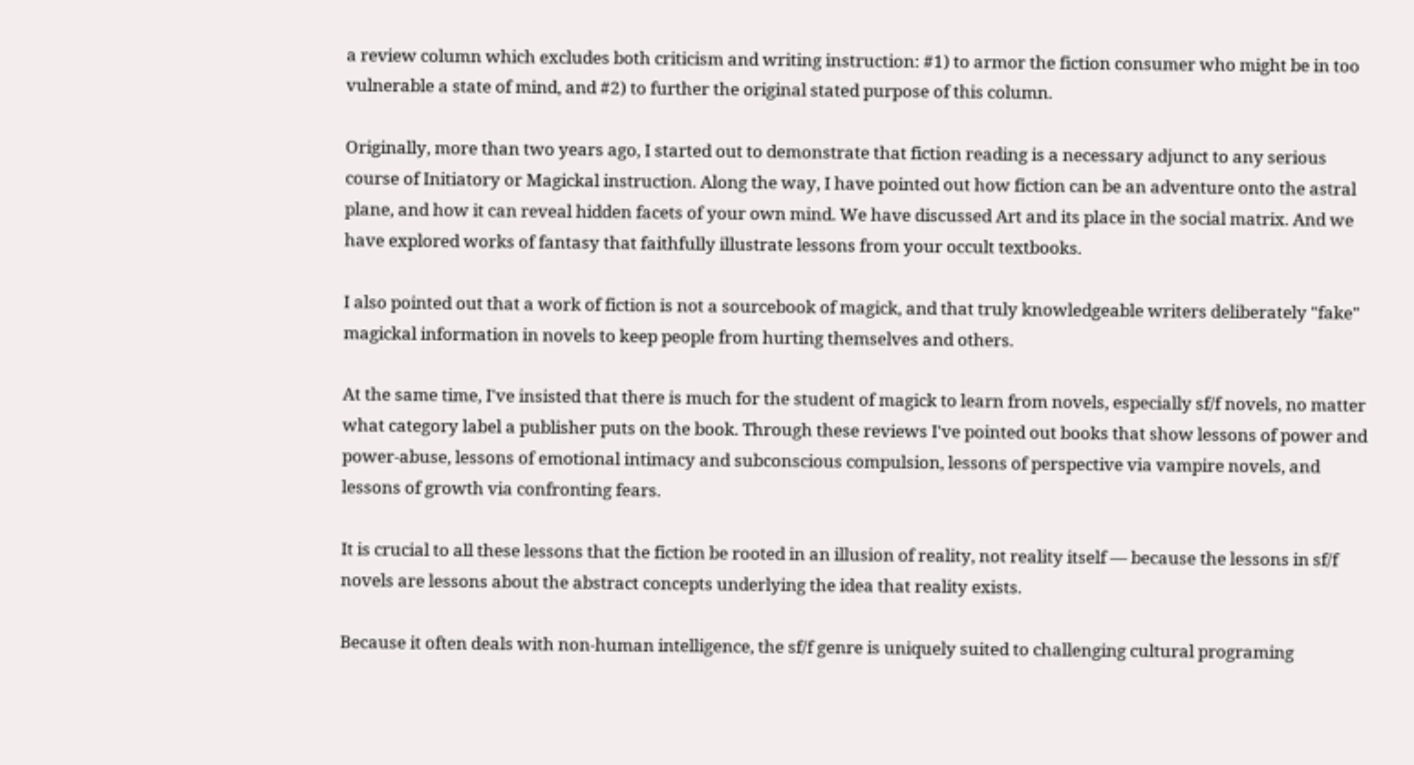a review column which excludes both criticism and writing instruction: #1) to armor the fiction consumer who might be in too vulnerable a state of mind, and #2) to further the original stated purpose of this column.

Originally, more than two years ago, I started out to demonstrate that fiction reading is a necessary adjunct to any serious course of Initiatory or Magickal instruction. Along the way, I have pointed out how fiction can be an adventure onto the astral plane, and how it can reveal hidden facets of your own mind. We have discussed Art and its place in the social matrix. And we have explored works of fantasy that faithfully illustrate lessons from your occult textbooks.

I also pointed out that a work of fiction is not a sourcebook of magick, and that truly knowledgeable writers deliberately "fake" magickal information in novels to keep people from hurting themselves and others.

At the same time, I've insisted that there is much for the student of magick to learn from novels, especially sf/f novels, no matter what category label a publisher puts on the book. Through these reviews I've pointed out books that show lessons of power and power-abuse, lessons of emotional intimacy and subconscious compulsion, lessons of perspective via vampire novels, and lessons of growth via confronting fears.

It is crucial to all these lessons that the fiction be rooted in an illusion of reality, not reality itself — because the lessons in sf/f novels are lessons about the abstract concepts underlying the idea that reality exists.

Because it often deals with non-human intelligence, the sf/f genre is uniquely suited to challenging cultural programing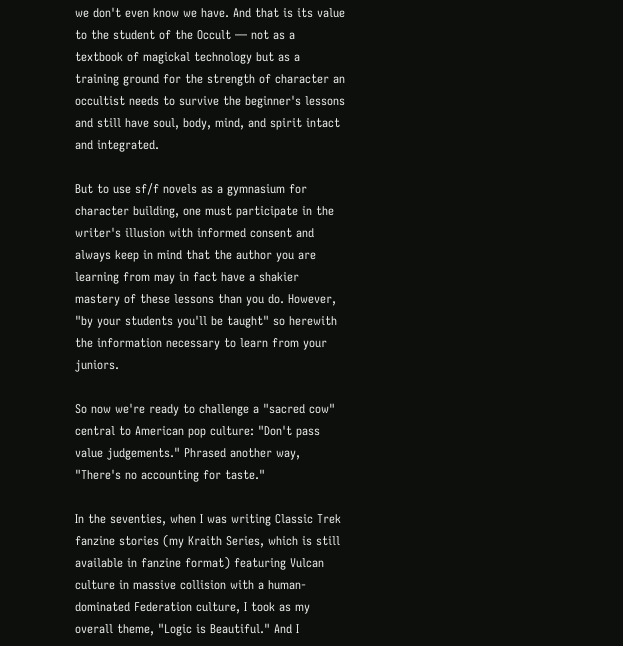we don't even know we have. And that is its value to the student of the Occult — not as a textbook of magickal technology but as a training ground for the strength of character an occultist needs to survive the beginner's lessons and still have soul, body, mind, and spirit intact and integrated.

But to use sf/f novels as a gymnasium for character building, one must participate in the writer's illusion with informed consent and always keep in mind that the author you are learning from may in fact have a shakier mastery of these lessons than you do. However, "by your students you'll be taught" so herewith the information necessary to learn from your juniors.

So now we're ready to challenge a "sacred cow" central to American pop culture: "Don't pass value judgements." Phrased another way, "There's no accounting for taste."

In the seventies, when I was writing Classic Trek fanzine stories (my Kraith Series, which is still available in fanzine format) featuring Vulcan culture in massive collision with a human-dominated Federation culture, I took as my overall theme, "Logic is Beautiful." And I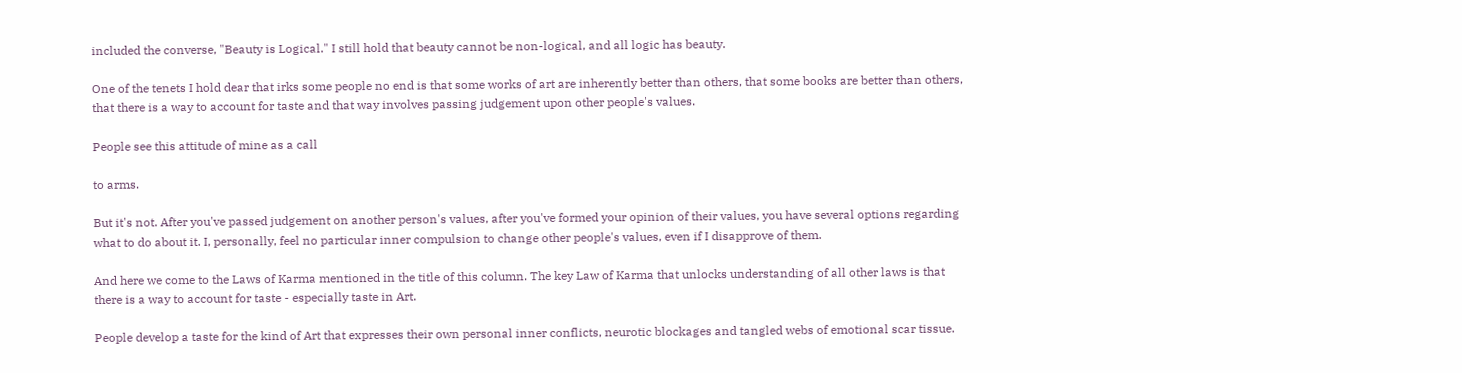included the converse, "Beauty is Logical." I still hold that beauty cannot be non-logical, and all logic has beauty.

One of the tenets I hold dear that irks some people no end is that some works of art are inherently better than others, that some books are better than others, that there is a way to account for taste and that way involves passing judgement upon other people's values.

People see this attitude of mine as a call

to arms.

But it's not. After you've passed judgement on another person's values, after you've formed your opinion of their values, you have several options regarding what to do about it. I, personally, feel no particular inner compulsion to change other people's values, even if I disapprove of them.

And here we come to the Laws of Karma mentioned in the title of this column. The key Law of Karma that unlocks understanding of all other laws is that there is a way to account for taste - especially taste in Art.

People develop a taste for the kind of Art that expresses their own personal inner conflicts, neurotic blockages and tangled webs of emotional scar tissue.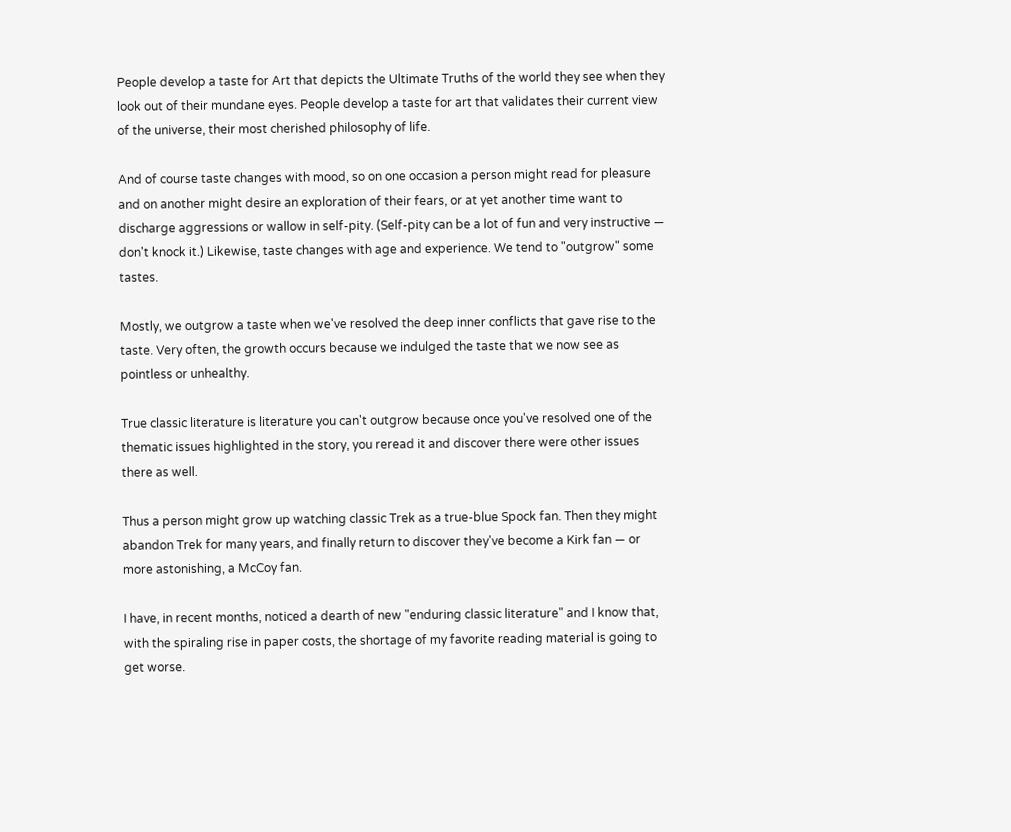People develop a taste for Art that depicts the Ultimate Truths of the world they see when they look out of their mundane eyes. People develop a taste for art that validates their current view of the universe, their most cherished philosophy of life.

And of course taste changes with mood, so on one occasion a person might read for pleasure and on another might desire an exploration of their fears, or at yet another time want to discharge aggressions or wallow in self-pity. (Self-pity can be a lot of fun and very instructive — don't knock it.) Likewise, taste changes with age and experience. We tend to "outgrow" some tastes.

Mostly, we outgrow a taste when we've resolved the deep inner conflicts that gave rise to the taste. Very often, the growth occurs because we indulged the taste that we now see as pointless or unhealthy.

True classic literature is literature you can't outgrow because once you've resolved one of the thematic issues highlighted in the story, you reread it and discover there were other issues there as well.

Thus a person might grow up watching classic Trek as a true-blue Spock fan. Then they might abandon Trek for many years, and finally return to discover they've become a Kirk fan — or more astonishing, a McCoy fan.

I have, in recent months, noticed a dearth of new "enduring classic literature" and I know that, with the spiraling rise in paper costs, the shortage of my favorite reading material is going to get worse.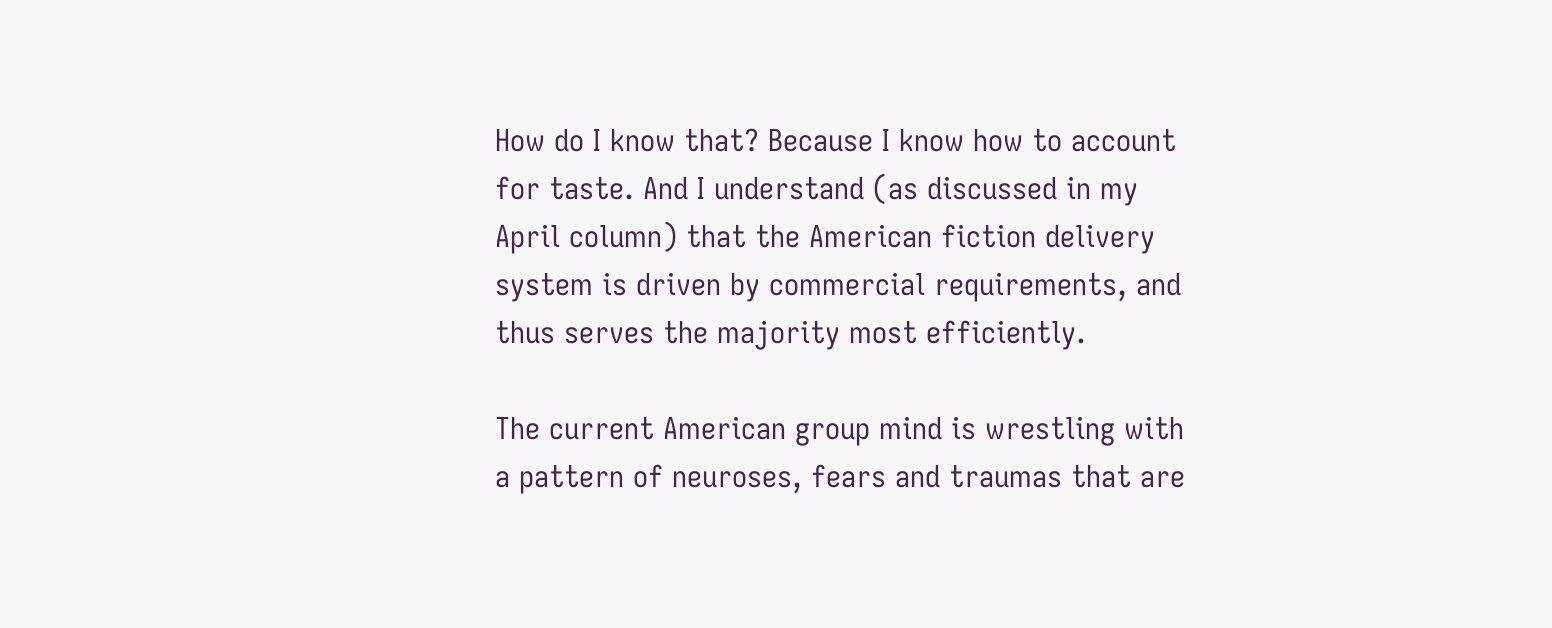How do I know that? Because I know how to account for taste. And I understand (as discussed in my April column) that the American fiction delivery system is driven by commercial requirements, and thus serves the majority most efficiently.

The current American group mind is wrestling with a pattern of neuroses, fears and traumas that are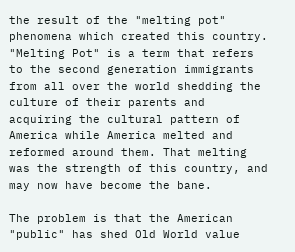the result of the "melting pot" phenomena which created this country. "Melting Pot" is a term that refers to the second generation immigrants from all over the world shedding the culture of their parents and acquiring the cultural pattern of America while America melted and reformed around them. That melting was the strength of this country, and may now have become the bane.

The problem is that the American "public" has shed Old World value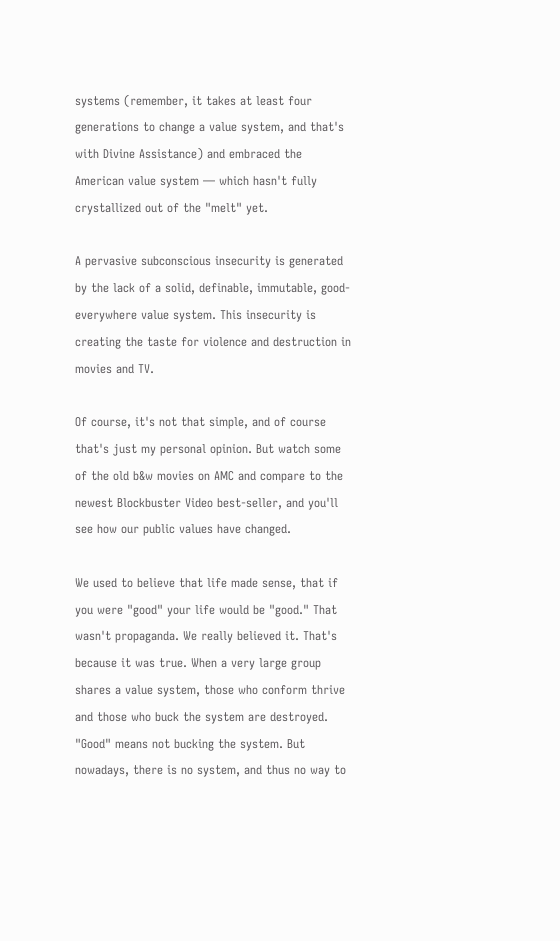systems (remember, it takes at least four generations to change a value system, and that's with Divine Assistance) and embraced the American value system — which hasn't fully crystallized out of the "melt" yet.

A pervasive subconscious insecurity is generated by the lack of a solid, definable, immutable, good-everywhere value system. This insecurity is creating the taste for violence and destruction in movies and TV.

Of course, it's not that simple, and of course that's just my personal opinion. But watch some of the old b&w movies on AMC and compare to the newest Blockbuster Video best-seller, and you'll see how our public values have changed.

We used to believe that life made sense, that if you were "good" your life would be "good." That wasn't propaganda. We really believed it. That's because it was true. When a very large group shares a value system, those who conform thrive and those who buck the system are destroyed. "Good" means not bucking the system. But nowadays, there is no system, and thus no way to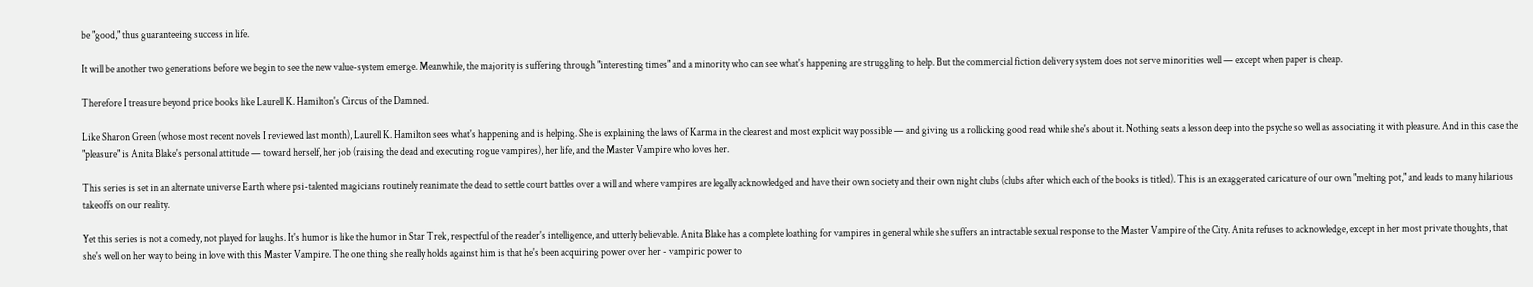be "good," thus guaranteeing success in life.

It will be another two generations before we begin to see the new value-system emerge. Meanwhile, the majority is suffering through "interesting times" and a minority who can see what's happening are struggling to help. But the commercial fiction delivery system does not serve minorities well — except when paper is cheap.

Therefore I treasure beyond price books like Laurell K. Hamilton's Circus of the Damned.

Like Sharon Green (whose most recent novels I reviewed last month), Laurell K. Hamilton sees what's happening and is helping. She is explaining the laws of Karma in the clearest and most explicit way possible — and giving us a rollicking good read while she's about it. Nothing seats a lesson deep into the psyche so well as associating it with pleasure. And in this case the "pleasure" is Anita Blake's personal attitude — toward herself, her job (raising the dead and executing rogue vampires), her life, and the Master Vampire who loves her.

This series is set in an alternate universe Earth where psi-talented magicians routinely reanimate the dead to settle court battles over a will and where vampires are legally acknowledged and have their own society and their own night clubs (clubs after which each of the books is titled). This is an exaggerated caricature of our own "melting pot," and leads to many hilarious takeoffs on our reality.

Yet this series is not a comedy, not played for laughs. It's humor is like the humor in Star Trek, respectful of the reader's intelligence, and utterly believable. Anita Blake has a complete loathing for vampires in general while she suffers an intractable sexual response to the Master Vampire of the City. Anita refuses to acknowledge, except in her most private thoughts, that she's well on her way to being in love with this Master Vampire. The one thing she really holds against him is that he's been acquiring power over her - vampiric power to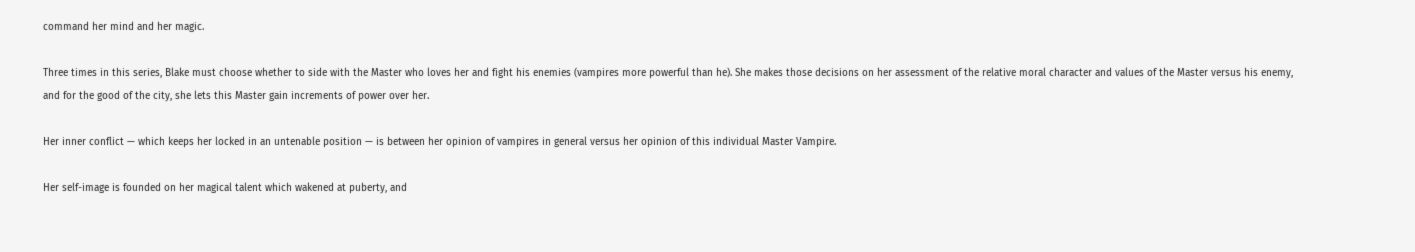command her mind and her magic.

Three times in this series, Blake must choose whether to side with the Master who loves her and fight his enemies (vampires more powerful than he). She makes those decisions on her assessment of the relative moral character and values of the Master versus his enemy, and for the good of the city, she lets this Master gain increments of power over her.

Her inner conflict — which keeps her locked in an untenable position — is between her opinion of vampires in general versus her opinion of this individual Master Vampire.

Her self-image is founded on her magical talent which wakened at puberty, and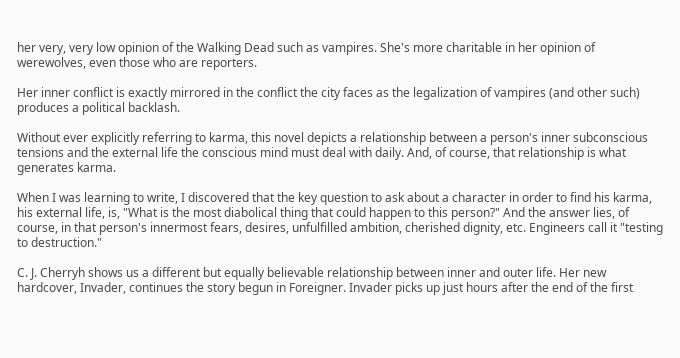her very, very low opinion of the Walking Dead such as vampires. She's more charitable in her opinion of werewolves, even those who are reporters.

Her inner conflict is exactly mirrored in the conflict the city faces as the legalization of vampires (and other such) produces a political backlash.

Without ever explicitly referring to karma, this novel depicts a relationship between a person's inner subconscious tensions and the external life the conscious mind must deal with daily. And, of course, that relationship is what generates karma.

When I was learning to write, I discovered that the key question to ask about a character in order to find his karma, his external life, is, "What is the most diabolical thing that could happen to this person?" And the answer lies, of course, in that person's innermost fears, desires, unfulfilled ambition, cherished dignity, etc. Engineers call it "testing to destruction."

C. J. Cherryh shows us a different but equally believable relationship between inner and outer life. Her new hardcover, Invader, continues the story begun in Foreigner. Invader picks up just hours after the end of the first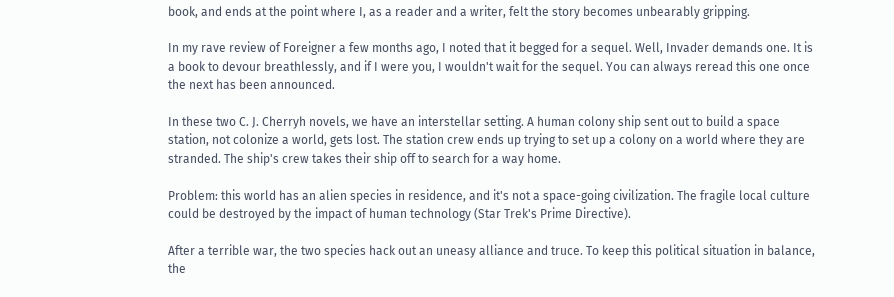book, and ends at the point where I, as a reader and a writer, felt the story becomes unbearably gripping.

In my rave review of Foreigner a few months ago, I noted that it begged for a sequel. Well, Invader demands one. It is a book to devour breathlessly, and if I were you, I wouldn't wait for the sequel. You can always reread this one once the next has been announced.

In these two C. J. Cherryh novels, we have an interstellar setting. A human colony ship sent out to build a space station, not colonize a world, gets lost. The station crew ends up trying to set up a colony on a world where they are stranded. The ship's crew takes their ship off to search for a way home.

Problem: this world has an alien species in residence, and it's not a space-going civilization. The fragile local culture could be destroyed by the impact of human technology (Star Trek's Prime Directive).

After a terrible war, the two species hack out an uneasy alliance and truce. To keep this political situation in balance, the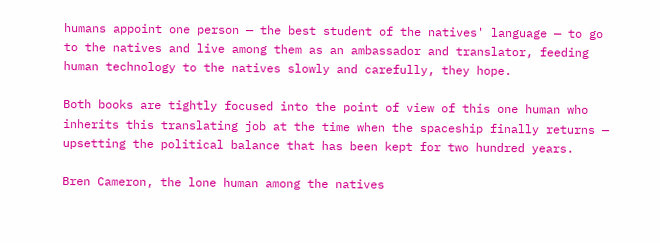humans appoint one person — the best student of the natives' language — to go to the natives and live among them as an ambassador and translator, feeding human technology to the natives slowly and carefully, they hope.

Both books are tightly focused into the point of view of this one human who inherits this translating job at the time when the spaceship finally returns — upsetting the political balance that has been kept for two hundred years.

Bren Cameron, the lone human among the natives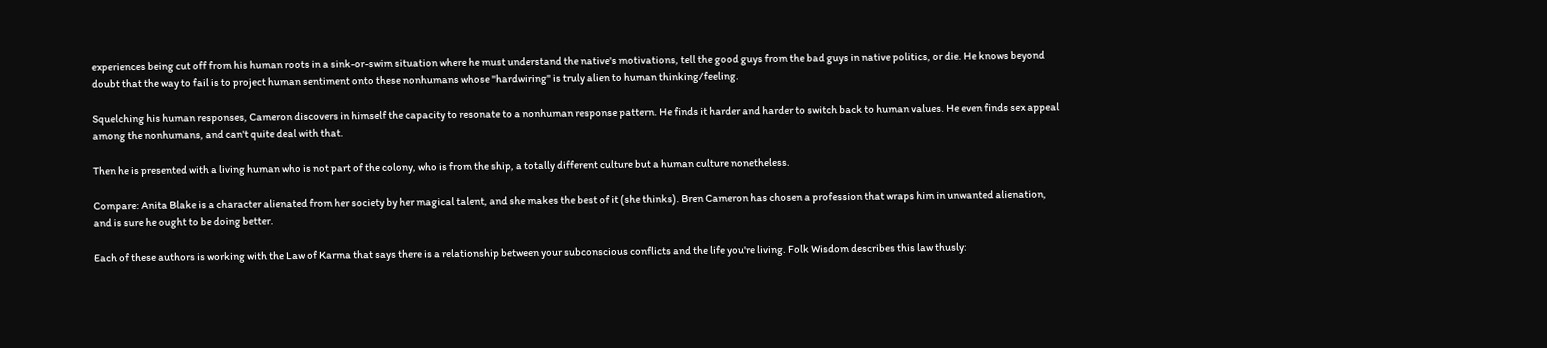experiences being cut off from his human roots in a sink-or-swim situation where he must understand the native's motivations, tell the good guys from the bad guys in native politics, or die. He knows beyond doubt that the way to fail is to project human sentiment onto these nonhumans whose "hardwiring" is truly alien to human thinking/feeling.

Squelching his human responses, Cameron discovers in himself the capacity to resonate to a nonhuman response pattern. He finds it harder and harder to switch back to human values. He even finds sex appeal among the nonhumans, and can't quite deal with that.

Then he is presented with a living human who is not part of the colony, who is from the ship, a totally different culture but a human culture nonetheless.

Compare: Anita Blake is a character alienated from her society by her magical talent, and she makes the best of it (she thinks). Bren Cameron has chosen a profession that wraps him in unwanted alienation, and is sure he ought to be doing better.

Each of these authors is working with the Law of Karma that says there is a relationship between your subconscious conflicts and the life you're living. Folk Wisdom describes this law thusly: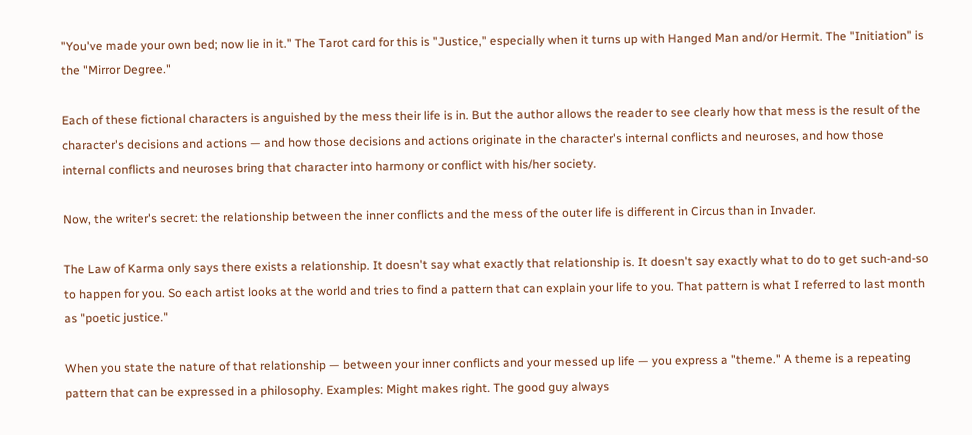"You've made your own bed; now lie in it." The Tarot card for this is "Justice," especially when it turns up with Hanged Man and/or Hermit. The "Initiation" is the "Mirror Degree."

Each of these fictional characters is anguished by the mess their life is in. But the author allows the reader to see clearly how that mess is the result of the character's decisions and actions — and how those decisions and actions originate in the character's internal conflicts and neuroses, and how those internal conflicts and neuroses bring that character into harmony or conflict with his/her society.

Now, the writer's secret: the relationship between the inner conflicts and the mess of the outer life is different in Circus than in Invader.

The Law of Karma only says there exists a relationship. It doesn't say what exactly that relationship is. It doesn't say exactly what to do to get such-and-so to happen for you. So each artist looks at the world and tries to find a pattern that can explain your life to you. That pattern is what I referred to last month as "poetic justice."

When you state the nature of that relationship — between your inner conflicts and your messed up life — you express a "theme." A theme is a repeating pattern that can be expressed in a philosophy. Examples: Might makes right. The good guy always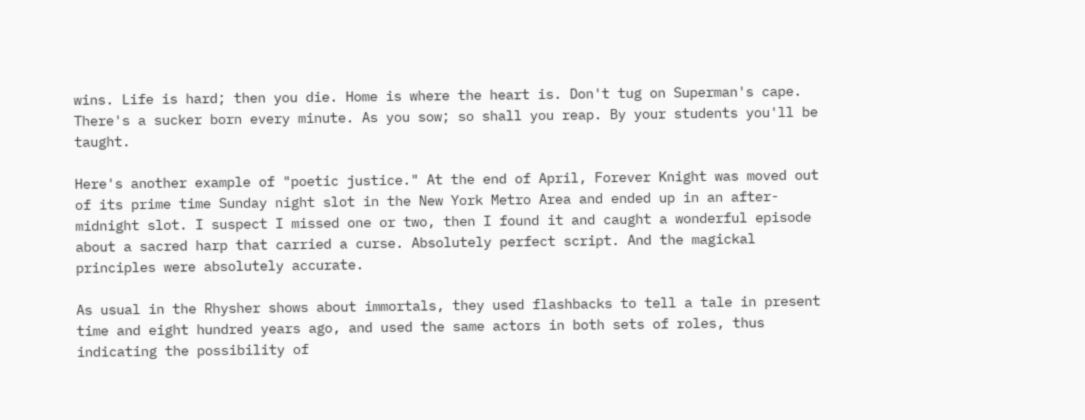wins. Life is hard; then you die. Home is where the heart is. Don't tug on Superman's cape. There's a sucker born every minute. As you sow; so shall you reap. By your students you'll be taught.

Here's another example of "poetic justice." At the end of April, Forever Knight was moved out of its prime time Sunday night slot in the New York Metro Area and ended up in an after-midnight slot. I suspect I missed one or two, then I found it and caught a wonderful episode about a sacred harp that carried a curse. Absolutely perfect script. And the magickal principles were absolutely accurate.

As usual in the Rhysher shows about immortals, they used flashbacks to tell a tale in present time and eight hundred years ago, and used the same actors in both sets of roles, thus indicating the possibility of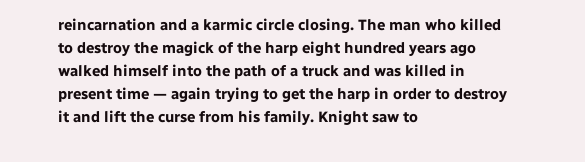reincarnation and a karmic circle closing. The man who killed to destroy the magick of the harp eight hundred years ago walked himself into the path of a truck and was killed in present time — again trying to get the harp in order to destroy it and lift the curse from his family. Knight saw to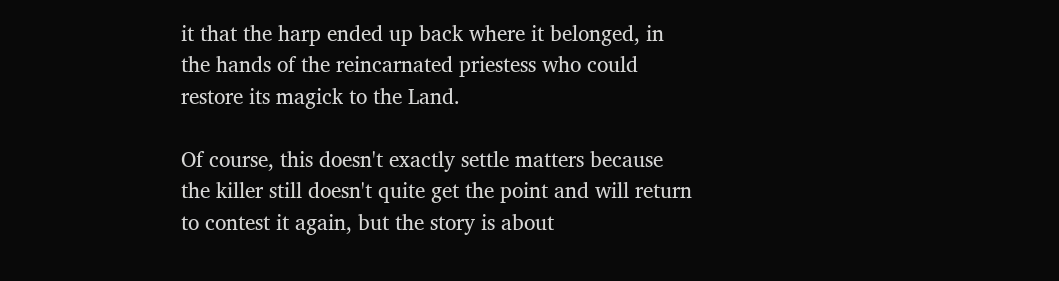it that the harp ended up back where it belonged, in the hands of the reincarnated priestess who could restore its magick to the Land.

Of course, this doesn't exactly settle matters because the killer still doesn't quite get the point and will return to contest it again, but the story is about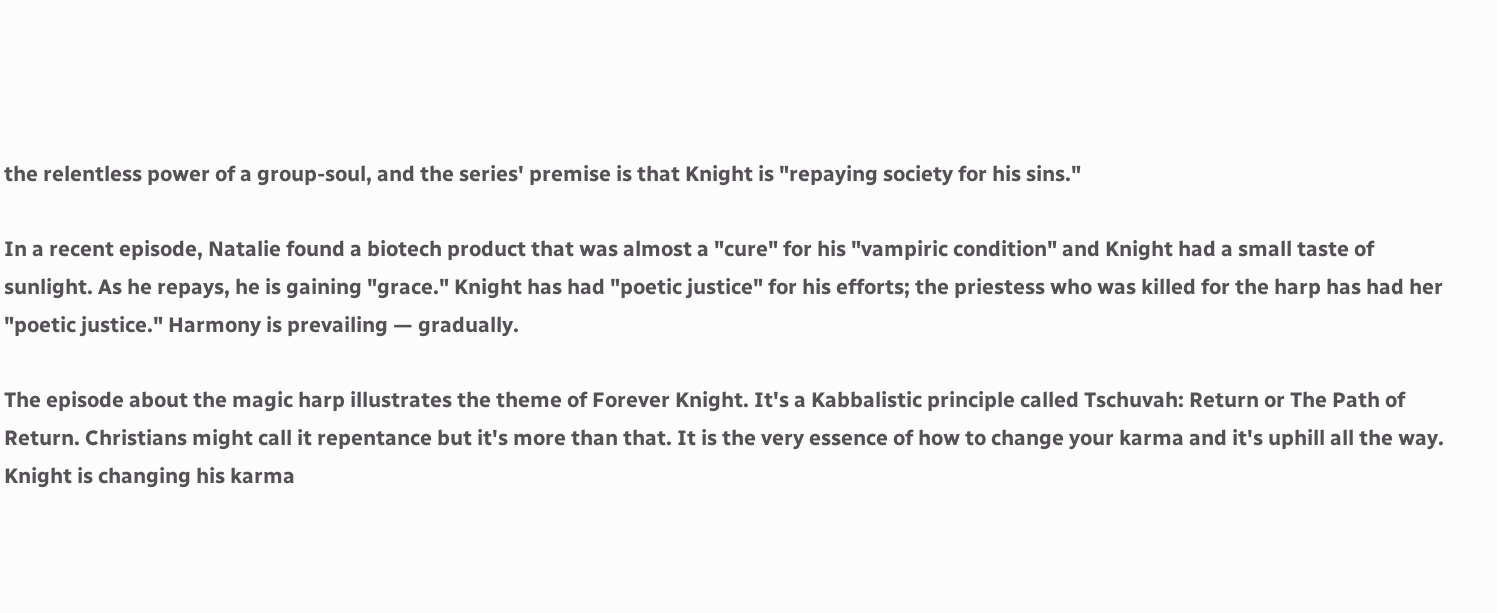the relentless power of a group-soul, and the series' premise is that Knight is "repaying society for his sins."

In a recent episode, Natalie found a biotech product that was almost a "cure" for his "vampiric condition" and Knight had a small taste of sunlight. As he repays, he is gaining "grace." Knight has had "poetic justice" for his efforts; the priestess who was killed for the harp has had her "poetic justice." Harmony is prevailing — gradually.

The episode about the magic harp illustrates the theme of Forever Knight. It's a Kabbalistic principle called Tschuvah: Return or The Path of Return. Christians might call it repentance but it's more than that. It is the very essence of how to change your karma and it's uphill all the way. Knight is changing his karma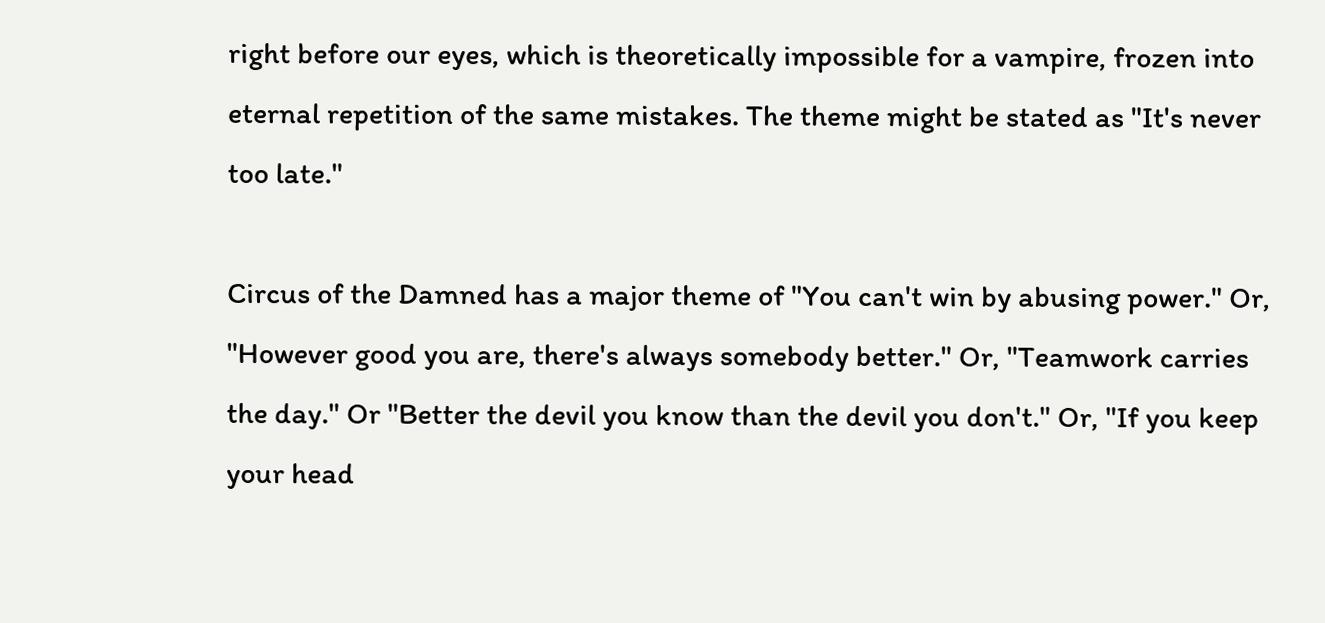right before our eyes, which is theoretically impossible for a vampire, frozen into eternal repetition of the same mistakes. The theme might be stated as "It's never too late."

Circus of the Damned has a major theme of "You can't win by abusing power." Or, "However good you are, there's always somebody better." Or, "Teamwork carries the day." Or "Better the devil you know than the devil you don't." Or, "If you keep your head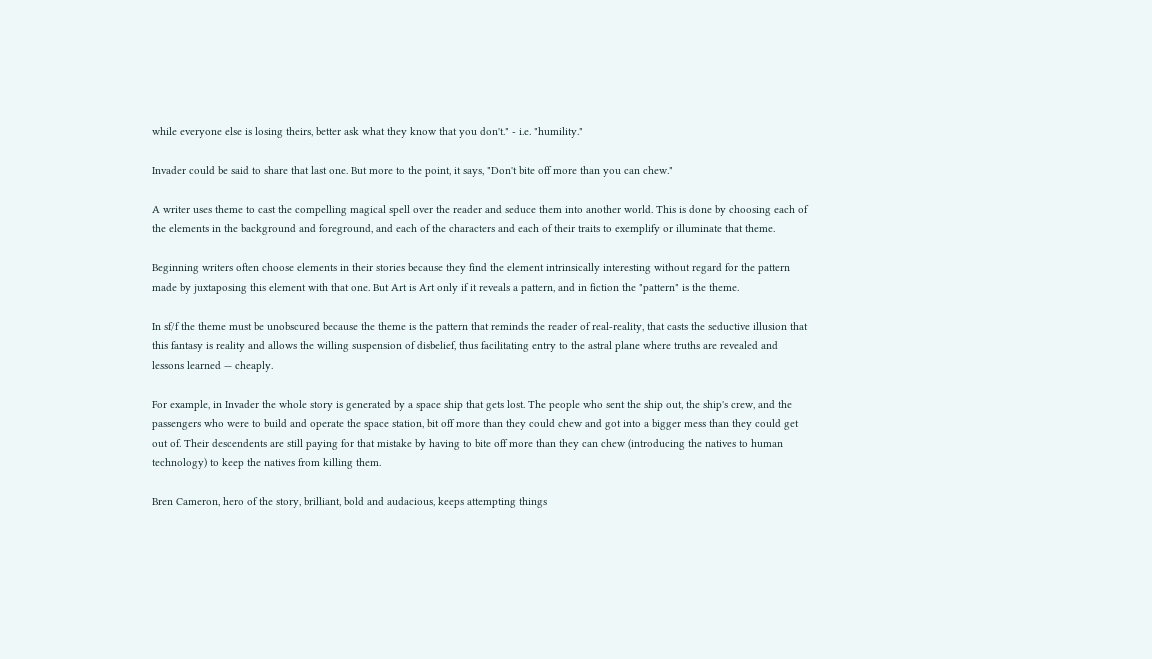while everyone else is losing theirs, better ask what they know that you don't." - i.e. "humility."

Invader could be said to share that last one. But more to the point, it says, "Don't bite off more than you can chew."

A writer uses theme to cast the compelling magical spell over the reader and seduce them into another world. This is done by choosing each of the elements in the background and foreground, and each of the characters and each of their traits to exemplify or illuminate that theme.

Beginning writers often choose elements in their stories because they find the element intrinsically interesting without regard for the pattern made by juxtaposing this element with that one. But Art is Art only if it reveals a pattern, and in fiction the "pattern" is the theme.

In sf/f the theme must be unobscured because the theme is the pattern that reminds the reader of real-reality, that casts the seductive illusion that this fantasy is reality and allows the willing suspension of disbelief, thus facilitating entry to the astral plane where truths are revealed and lessons learned — cheaply.

For example, in Invader the whole story is generated by a space ship that gets lost. The people who sent the ship out, the ship's crew, and the passengers who were to build and operate the space station, bit off more than they could chew and got into a bigger mess than they could get out of. Their descendents are still paying for that mistake by having to bite off more than they can chew (introducing the natives to human technology) to keep the natives from killing them.

Bren Cameron, hero of the story, brilliant, bold and audacious, keeps attempting things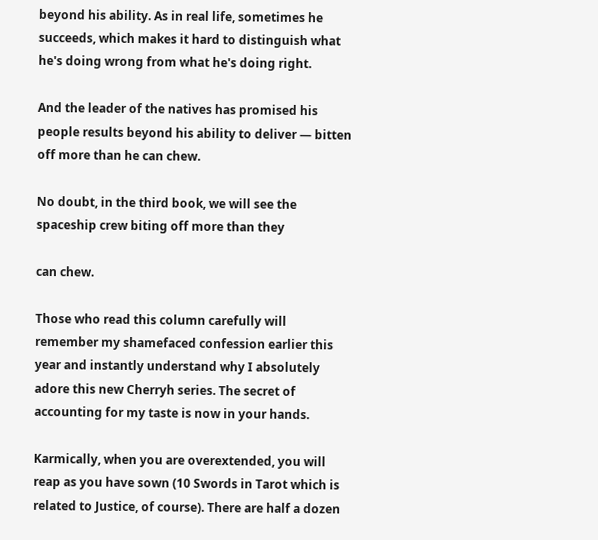beyond his ability. As in real life, sometimes he succeeds, which makes it hard to distinguish what he's doing wrong from what he's doing right.

And the leader of the natives has promised his people results beyond his ability to deliver — bitten off more than he can chew.

No doubt, in the third book, we will see the spaceship crew biting off more than they

can chew.

Those who read this column carefully will remember my shamefaced confession earlier this year and instantly understand why I absolutely adore this new Cherryh series. The secret of accounting for my taste is now in your hands.

Karmically, when you are overextended, you will reap as you have sown (10 Swords in Tarot which is related to Justice, of course). There are half a dozen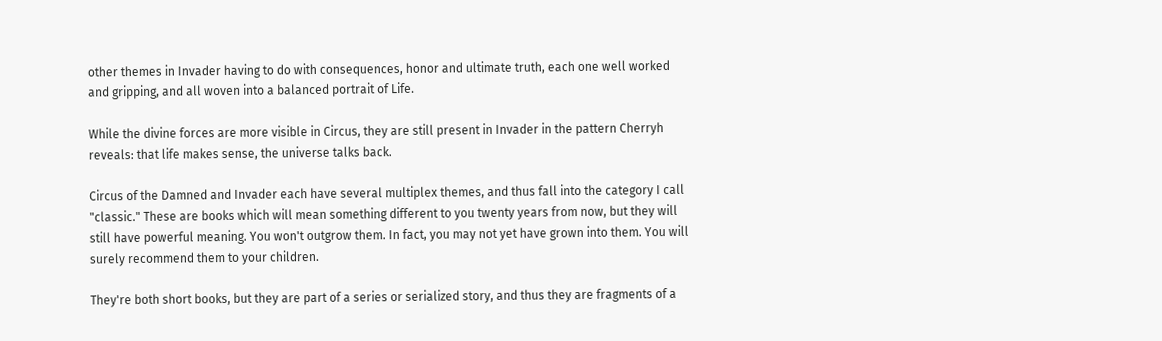other themes in Invader having to do with consequences, honor and ultimate truth, each one well worked and gripping, and all woven into a balanced portrait of Life.

While the divine forces are more visible in Circus, they are still present in Invader in the pattern Cherryh reveals: that life makes sense, the universe talks back.

Circus of the Damned and Invader each have several multiplex themes, and thus fall into the category I call "classic." These are books which will mean something different to you twenty years from now, but they will still have powerful meaning. You won't outgrow them. In fact, you may not yet have grown into them. You will surely recommend them to your children.

They're both short books, but they are part of a series or serialized story, and thus they are fragments of a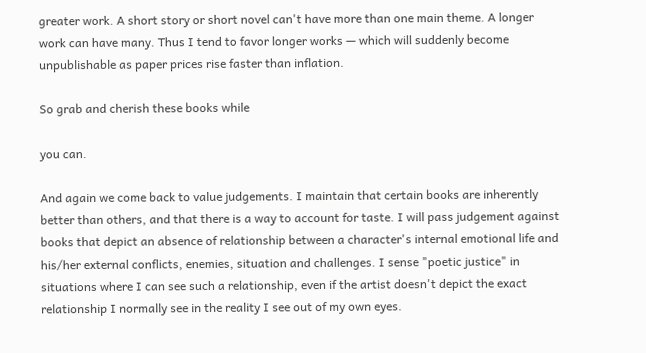greater work. A short story or short novel can't have more than one main theme. A longer work can have many. Thus I tend to favor longer works — which will suddenly become unpublishable as paper prices rise faster than inflation.

So grab and cherish these books while

you can.

And again we come back to value judgements. I maintain that certain books are inherently better than others, and that there is a way to account for taste. I will pass judgement against books that depict an absence of relationship between a character's internal emotional life and his/her external conflicts, enemies, situation and challenges. I sense "poetic justice" in situations where I can see such a relationship, even if the artist doesn't depict the exact relationship I normally see in the reality I see out of my own eyes.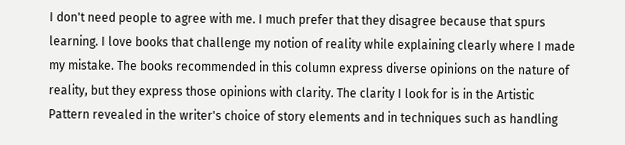I don't need people to agree with me. I much prefer that they disagree because that spurs learning. I love books that challenge my notion of reality while explaining clearly where I made my mistake. The books recommended in this column express diverse opinions on the nature of reality, but they express those opinions with clarity. The clarity I look for is in the Artistic Pattern revealed in the writer's choice of story elements and in techniques such as handling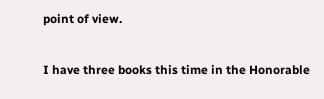point of view.

I have three books this time in the Honorable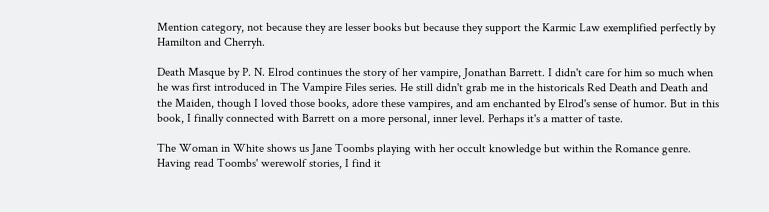Mention category, not because they are lesser books but because they support the Karmic Law exemplified perfectly by Hamilton and Cherryh.

Death Masque by P. N. Elrod continues the story of her vampire, Jonathan Barrett. I didn't care for him so much when he was first introduced in The Vampire Files series. He still didn't grab me in the historicals Red Death and Death and the Maiden, though I loved those books, adore these vampires, and am enchanted by Elrod's sense of humor. But in this book, I finally connected with Barrett on a more personal, inner level. Perhaps it's a matter of taste.

The Woman in White shows us Jane Toombs playing with her occult knowledge but within the Romance genre. Having read Toombs' werewolf stories, I find it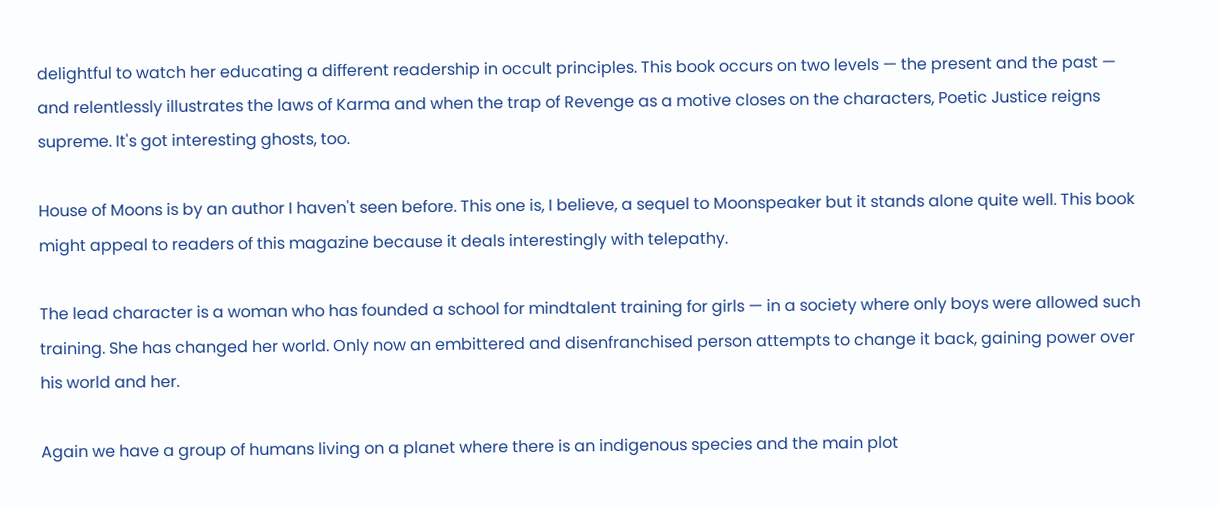delightful to watch her educating a different readership in occult principles. This book occurs on two levels — the present and the past — and relentlessly illustrates the laws of Karma and when the trap of Revenge as a motive closes on the characters, Poetic Justice reigns supreme. It's got interesting ghosts, too.

House of Moons is by an author I haven't seen before. This one is, I believe, a sequel to Moonspeaker but it stands alone quite well. This book might appeal to readers of this magazine because it deals interestingly with telepathy.

The lead character is a woman who has founded a school for mindtalent training for girls — in a society where only boys were allowed such training. She has changed her world. Only now an embittered and disenfranchised person attempts to change it back, gaining power over his world and her.

Again we have a group of humans living on a planet where there is an indigenous species and the main plot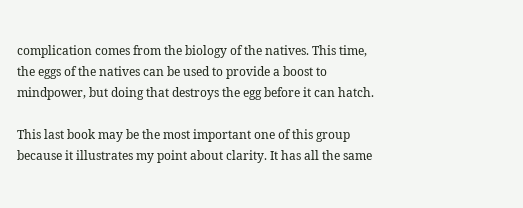complication comes from the biology of the natives. This time, the eggs of the natives can be used to provide a boost to mindpower, but doing that destroys the egg before it can hatch.

This last book may be the most important one of this group because it illustrates my point about clarity. It has all the same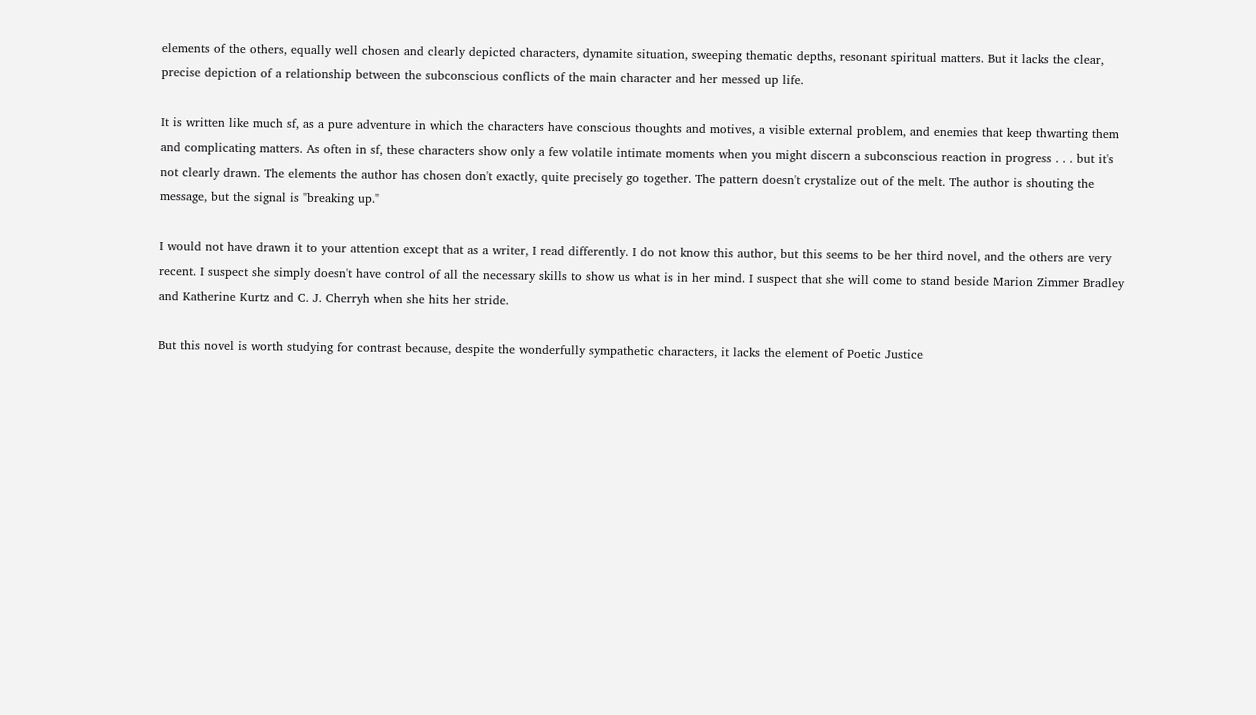elements of the others, equally well chosen and clearly depicted characters, dynamite situation, sweeping thematic depths, resonant spiritual matters. But it lacks the clear, precise depiction of a relationship between the subconscious conflicts of the main character and her messed up life.

It is written like much sf, as a pure adventure in which the characters have conscious thoughts and motives, a visible external problem, and enemies that keep thwarting them and complicating matters. As often in sf, these characters show only a few volatile intimate moments when you might discern a subconscious reaction in progress . . . but it's not clearly drawn. The elements the author has chosen don't exactly, quite precisely go together. The pattern doesn't crystalize out of the melt. The author is shouting the message, but the signal is "breaking up."

I would not have drawn it to your attention except that as a writer, I read differently. I do not know this author, but this seems to be her third novel, and the others are very recent. I suspect she simply doesn't have control of all the necessary skills to show us what is in her mind. I suspect that she will come to stand beside Marion Zimmer Bradley and Katherine Kurtz and C. J. Cherryh when she hits her stride.

But this novel is worth studying for contrast because, despite the wonderfully sympathetic characters, it lacks the element of Poetic Justice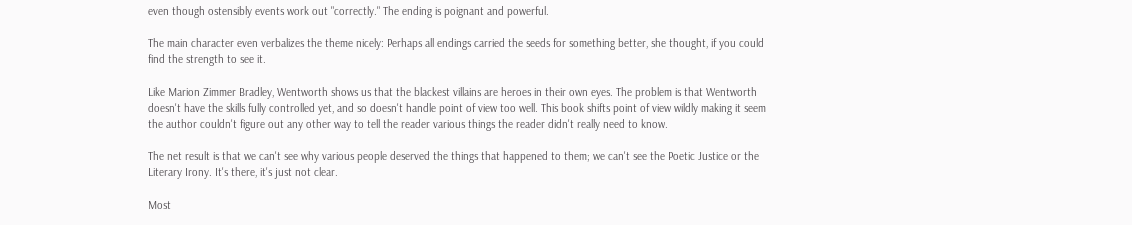even though ostensibly events work out "correctly." The ending is poignant and powerful.

The main character even verbalizes the theme nicely: Perhaps all endings carried the seeds for something better, she thought, if you could find the strength to see it.

Like Marion Zimmer Bradley, Wentworth shows us that the blackest villains are heroes in their own eyes. The problem is that Wentworth doesn't have the skills fully controlled yet, and so doesn't handle point of view too well. This book shifts point of view wildly making it seem the author couldn't figure out any other way to tell the reader various things the reader didn't really need to know.

The net result is that we can't see why various people deserved the things that happened to them; we can't see the Poetic Justice or the Literary Irony. It's there, it's just not clear.

Most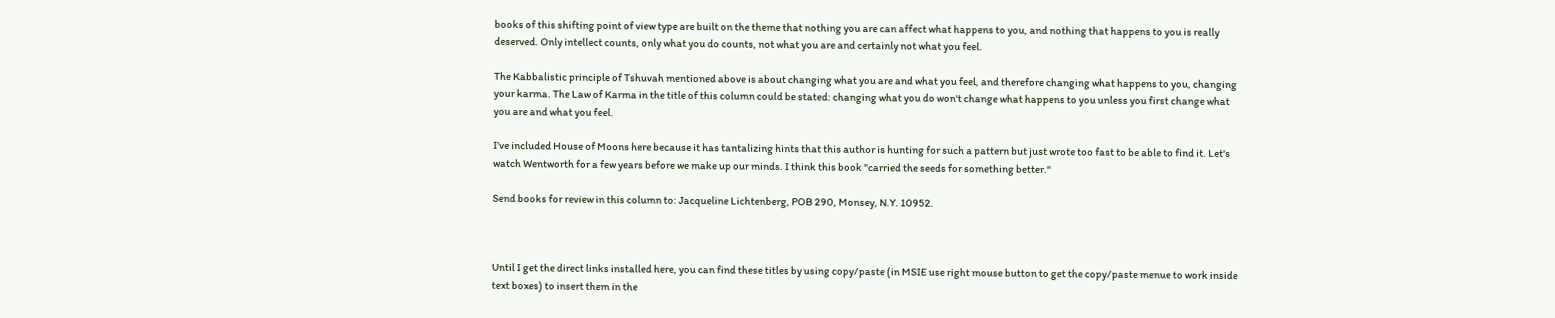books of this shifting point of view type are built on the theme that nothing you are can affect what happens to you, and nothing that happens to you is really deserved. Only intellect counts, only what you do counts, not what you are and certainly not what you feel.

The Kabbalistic principle of Tshuvah mentioned above is about changing what you are and what you feel, and therefore changing what happens to you, changing your karma. The Law of Karma in the title of this column could be stated: changing what you do won't change what happens to you unless you first change what you are and what you feel.

I've included House of Moons here because it has tantalizing hints that this author is hunting for such a pattern but just wrote too fast to be able to find it. Let's watch Wentworth for a few years before we make up our minds. I think this book "carried the seeds for something better."

Send books for review in this column to: Jacqueline Lichtenberg, POB 290, Monsey, N.Y. 10952.



Until I get the direct links installed here, you can find these titles by using copy/paste (in MSIE use right mouse button to get the copy/paste menue to work inside text boxes) to insert them in the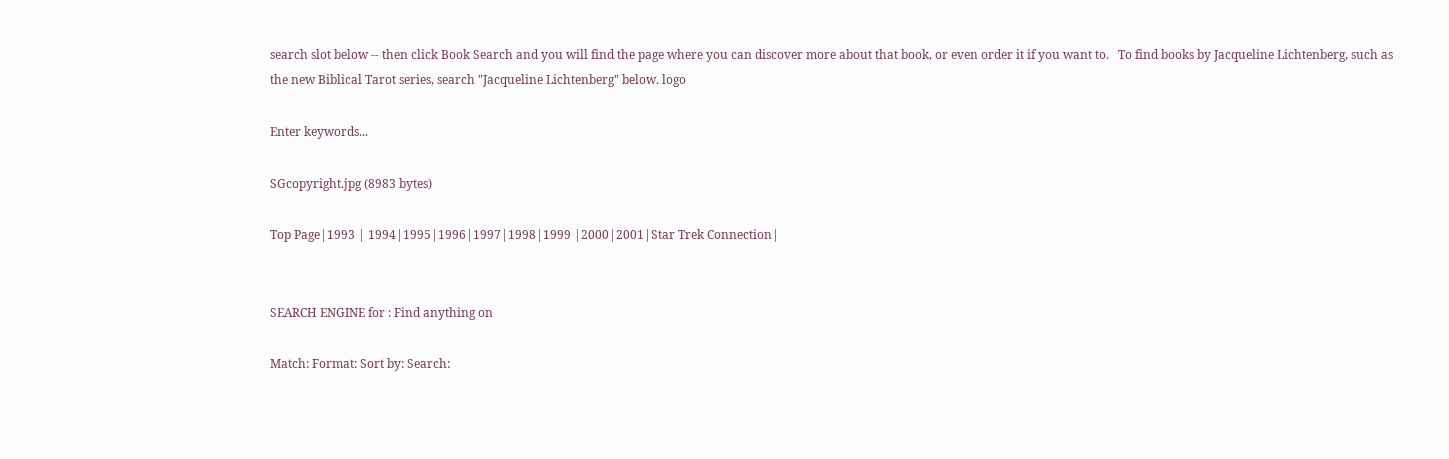search slot below -- then click Book Search and you will find the page where you can discover more about that book, or even order it if you want to.   To find books by Jacqueline Lichtenberg, such as the new Biblical Tarot series, search "Jacqueline Lichtenberg" below. logo

Enter keywords...

SGcopyright.jpg (8983 bytes)

Top Page|1993 | 1994|1995|1996|1997|1998|1999 |2000|2001|Star Trek Connection|


SEARCH ENGINE for : Find anything on

Match: Format: Sort by: Search: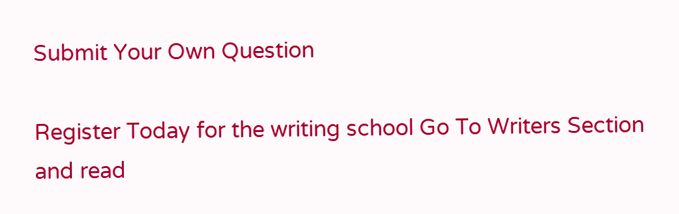Submit Your Own Question

Register Today for the writing school Go To Writers Section and read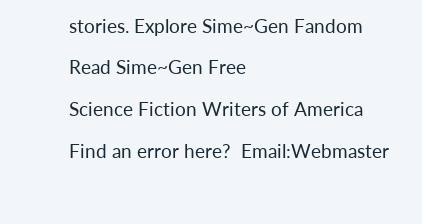stories. Explore Sime~Gen Fandom

Read Sime~Gen Free

Science Fiction Writers of America

Find an error here?  Email:Webmaster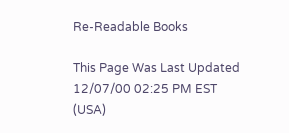Re-Readable Books

This Page Was Last Updated   12/07/00 02:25 PM EST (USA)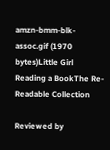amzn-bmm-blk-assoc.gif (1970 bytes)Little Girl Reading a BookThe Re-Readable Collection

Reviewed by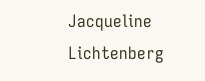Jacqueline Lichtenberg